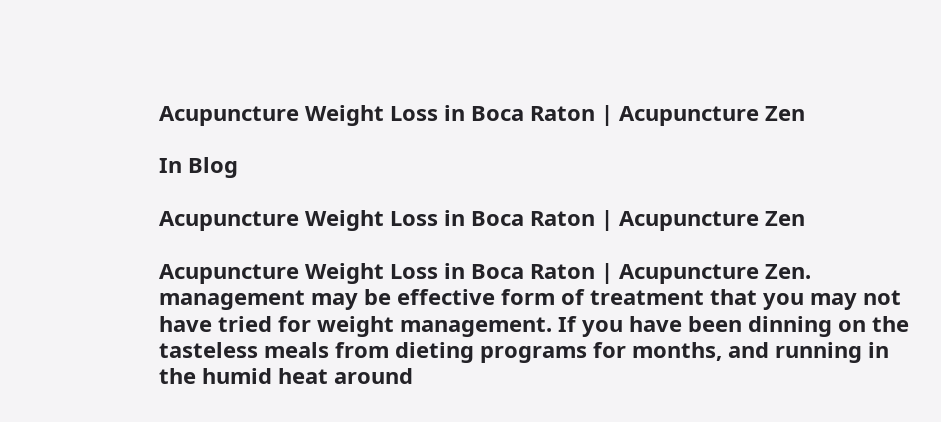Acupuncture Weight Loss in Boca Raton | Acupuncture Zen

In Blog

Acupuncture Weight Loss in Boca Raton | Acupuncture Zen

Acupuncture Weight Loss in Boca Raton | Acupuncture Zen. management may be effective form of treatment that you may not have tried for weight management. If you have been dinning on the tasteless meals from dieting programs for months, and running in the humid heat around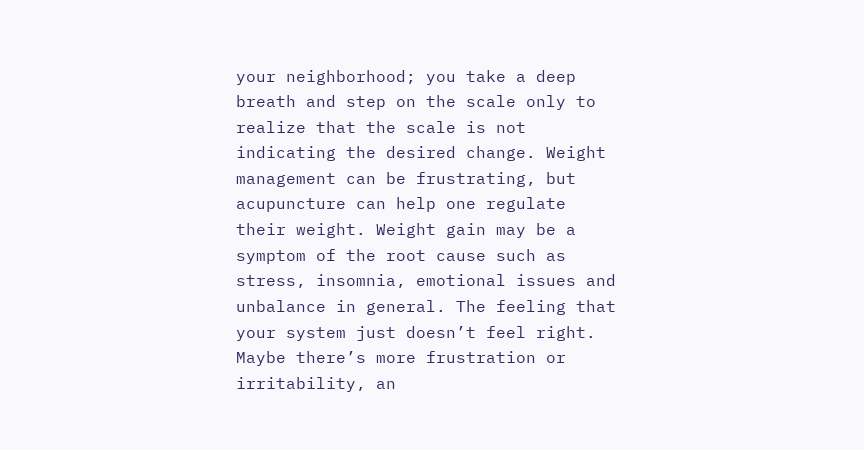your neighborhood; you take a deep breath and step on the scale only to realize that the scale is not indicating the desired change. Weight management can be frustrating, but acupuncture can help one regulate their weight. Weight gain may be a symptom of the root cause such as stress, insomnia, emotional issues and unbalance in general. The feeling that your system just doesn’t feel right. Maybe there’s more frustration or irritability, an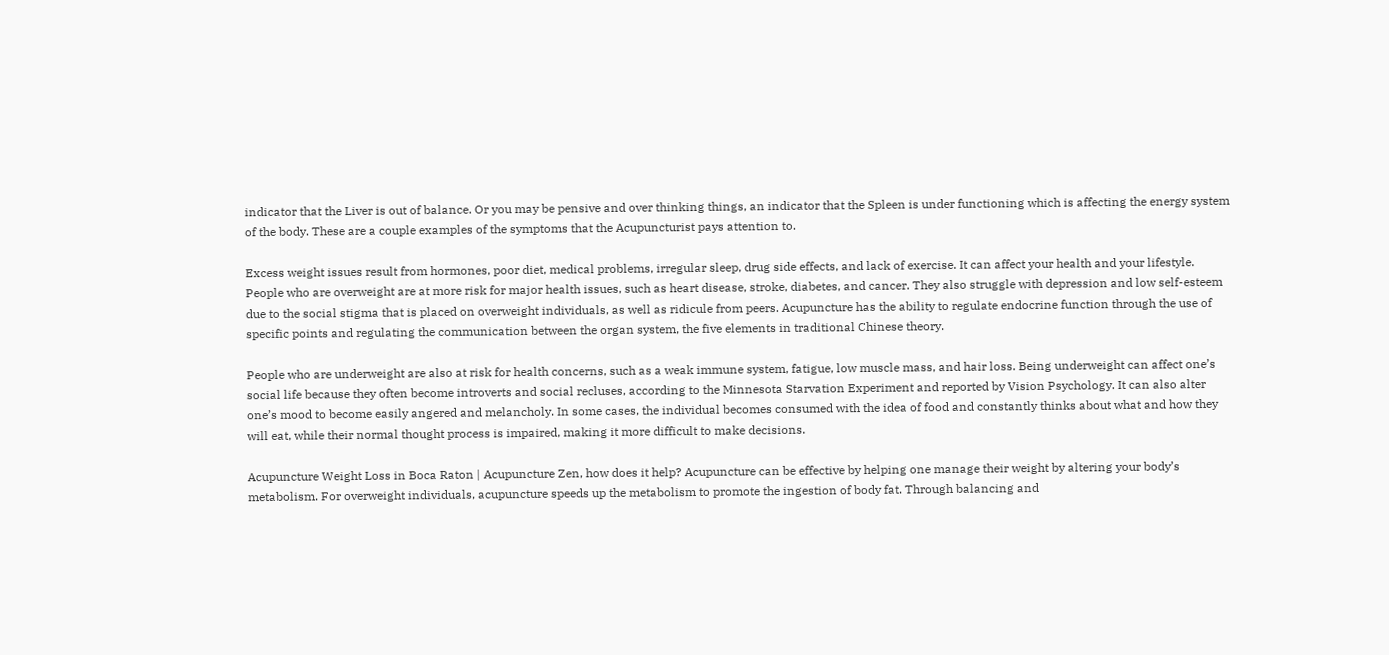indicator that the Liver is out of balance. Or you may be pensive and over thinking things, an indicator that the Spleen is under functioning which is affecting the energy system of the body. These are a couple examples of the symptoms that the Acupuncturist pays attention to.

Excess weight issues result from hormones, poor diet, medical problems, irregular sleep, drug side effects, and lack of exercise. It can affect your health and your lifestyle. People who are overweight are at more risk for major health issues, such as heart disease, stroke, diabetes, and cancer. They also struggle with depression and low self-esteem due to the social stigma that is placed on overweight individuals, as well as ridicule from peers. Acupuncture has the ability to regulate endocrine function through the use of specific points and regulating the communication between the organ system, the five elements in traditional Chinese theory.

People who are underweight are also at risk for health concerns, such as a weak immune system, fatigue, low muscle mass, and hair loss. Being underweight can affect one’s social life because they often become introverts and social recluses, according to the Minnesota Starvation Experiment and reported by Vision Psychology. It can also alter one’s mood to become easily angered and melancholy. In some cases, the individual becomes consumed with the idea of food and constantly thinks about what and how they will eat, while their normal thought process is impaired, making it more difficult to make decisions.

Acupuncture Weight Loss in Boca Raton | Acupuncture Zen, how does it help? Acupuncture can be effective by helping one manage their weight by altering your body’s metabolism. For overweight individuals, acupuncture speeds up the metabolism to promote the ingestion of body fat. Through balancing and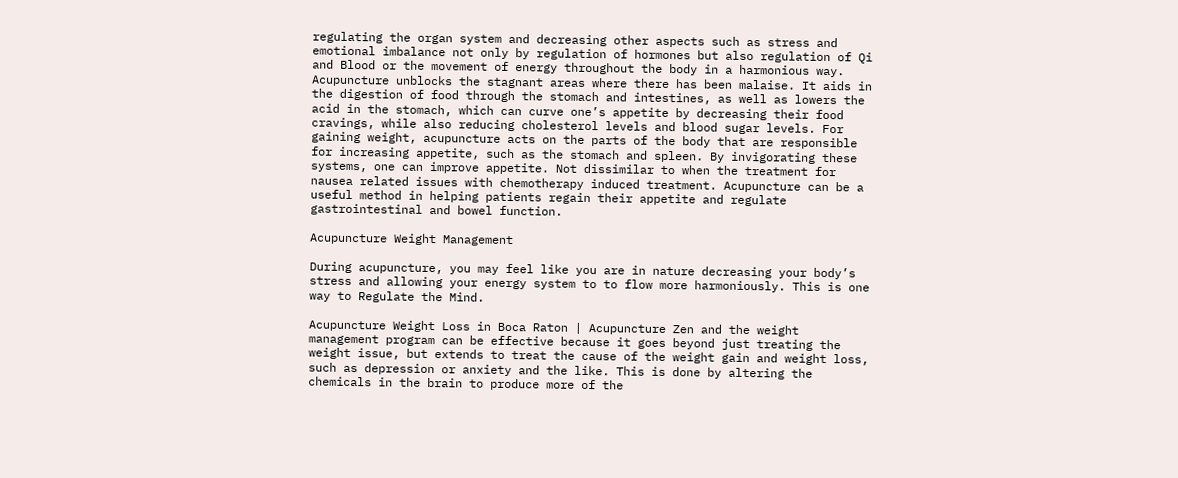regulating the organ system and decreasing other aspects such as stress and emotional imbalance not only by regulation of hormones but also regulation of Qi and Blood or the movement of energy throughout the body in a harmonious way. Acupuncture unblocks the stagnant areas where there has been malaise. It aids in the digestion of food through the stomach and intestines, as well as lowers the acid in the stomach, which can curve one’s appetite by decreasing their food cravings, while also reducing cholesterol levels and blood sugar levels. For gaining weight, acupuncture acts on the parts of the body that are responsible for increasing appetite, such as the stomach and spleen. By invigorating these systems, one can improve appetite. Not dissimilar to when the treatment for nausea related issues with chemotherapy induced treatment. Acupuncture can be a useful method in helping patients regain their appetite and regulate gastrointestinal and bowel function.

Acupuncture Weight Management

During acupuncture, you may feel like you are in nature decreasing your body’s stress and allowing your energy system to to flow more harmoniously. This is one way to Regulate the Mind.

Acupuncture Weight Loss in Boca Raton | Acupuncture Zen and the weight management program can be effective because it goes beyond just treating the weight issue, but extends to treat the cause of the weight gain and weight loss, such as depression or anxiety and the like. This is done by altering the chemicals in the brain to produce more of the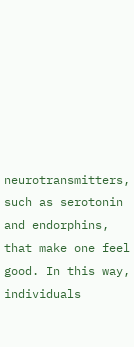neurotransmitters, such as serotonin and endorphins, that make one feel good. In this way, individuals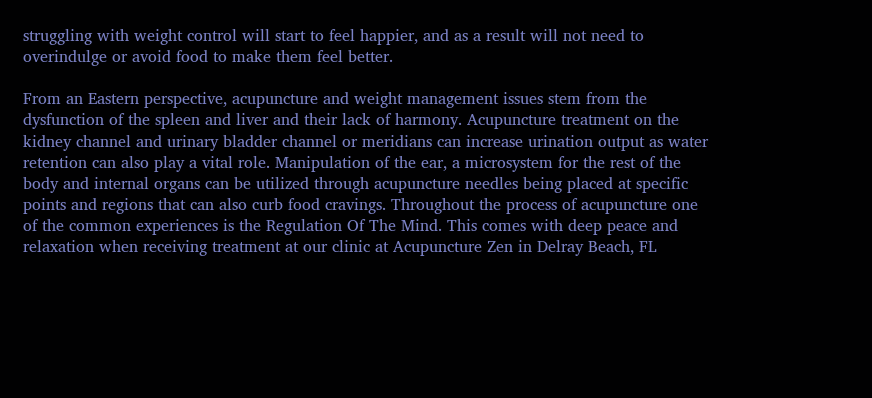struggling with weight control will start to feel happier, and as a result will not need to overindulge or avoid food to make them feel better.

From an Eastern perspective, acupuncture and weight management issues stem from the dysfunction of the spleen and liver and their lack of harmony. Acupuncture treatment on the kidney channel and urinary bladder channel or meridians can increase urination output as water retention can also play a vital role. Manipulation of the ear, a microsystem for the rest of the body and internal organs can be utilized through acupuncture needles being placed at specific points and regions that can also curb food cravings. Throughout the process of acupuncture one of the common experiences is the Regulation Of The Mind. This comes with deep peace and relaxation when receiving treatment at our clinic at Acupuncture Zen in Delray Beach, FL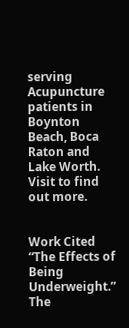serving Acupuncture patients in Boynton Beach, Boca Raton and Lake Worth. Visit to find out more.


Work Cited “The Effects of Being Underweight.” The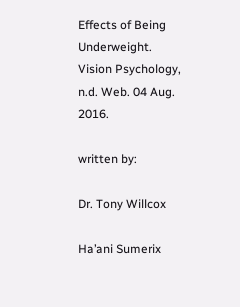Effects of Being Underweight. Vision Psychology, n.d. Web. 04 Aug. 2016.

written by:

Dr. Tony Willcox

Ha’ani Sumerix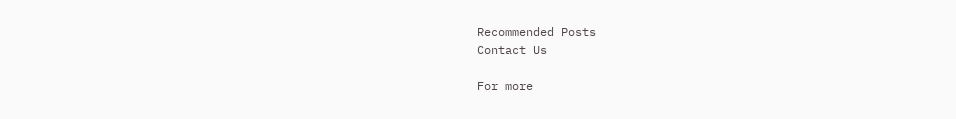Recommended Posts
Contact Us

For more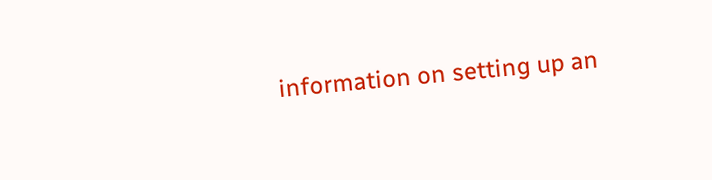information on setting up an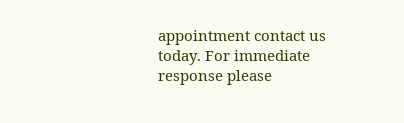appointment contact us today. For immediate response please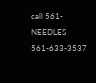call 561-NEEDLES 561-633-3537